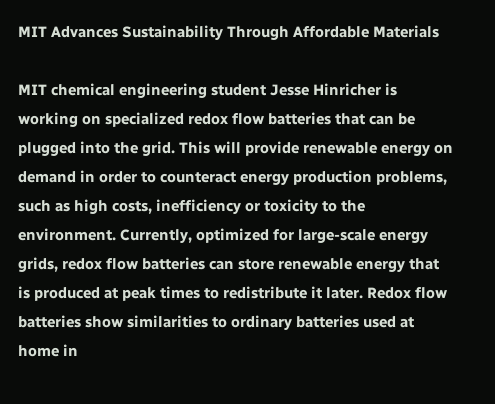MIT Advances Sustainability Through Affordable Materials

MIT chemical engineering student Jesse Hinricher is working on specialized redox flow batteries that can be plugged into the grid. This will provide renewable energy on demand in order to counteract energy production problems, such as high costs, inefficiency or toxicity to the environment. Currently, optimized for large-scale energy grids, redox flow batteries can store renewable energy that is produced at peak times to redistribute it later. Redox flow batteries show similarities to ordinary batteries used at home in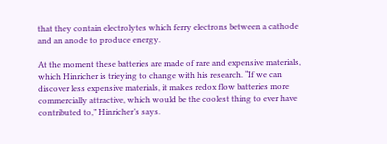that they contain electrolytes which ferry electrons between a cathode and an anode to produce energy.

At the moment these batteries are made of rare and expensive materials, which Hinricher is trieying to change with his research. “If we can discover less expensive materials, it makes redox flow batteries more commercially attractive, which would be the coolest thing to ever have contributed to,” Hinricher’s says.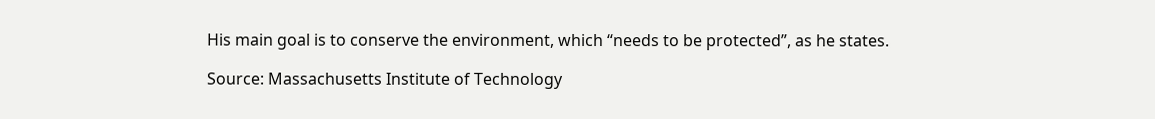His main goal is to conserve the environment, which “needs to be protected”, as he states.

Source: Massachusetts Institute of Technology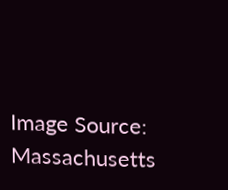Image Source: Massachusetts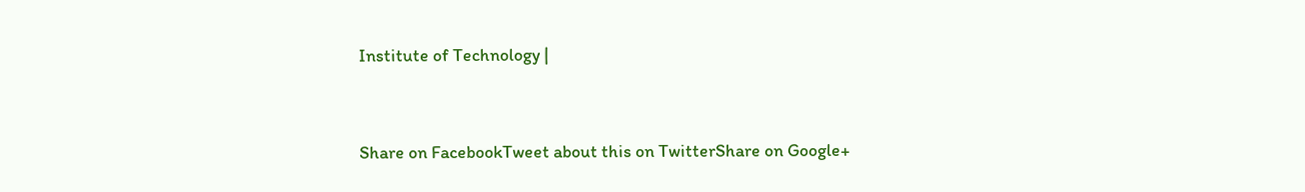Institute of Technology |


Share on FacebookTweet about this on TwitterShare on Google+